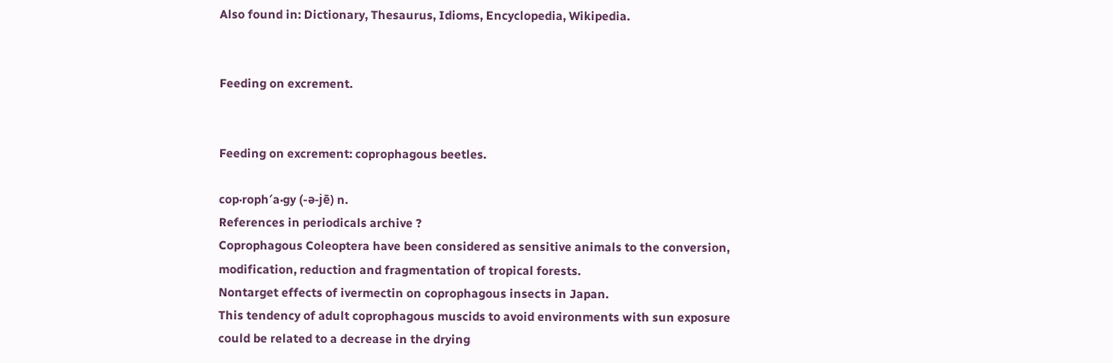Also found in: Dictionary, Thesaurus, Idioms, Encyclopedia, Wikipedia.


Feeding on excrement.


Feeding on excrement: coprophagous beetles.

cop·roph′a·gy (-ə-jē) n.
References in periodicals archive ?
Coprophagous Coleoptera have been considered as sensitive animals to the conversion, modification, reduction and fragmentation of tropical forests.
Nontarget effects of ivermectin on coprophagous insects in Japan.
This tendency of adult coprophagous muscids to avoid environments with sun exposure could be related to a decrease in the drying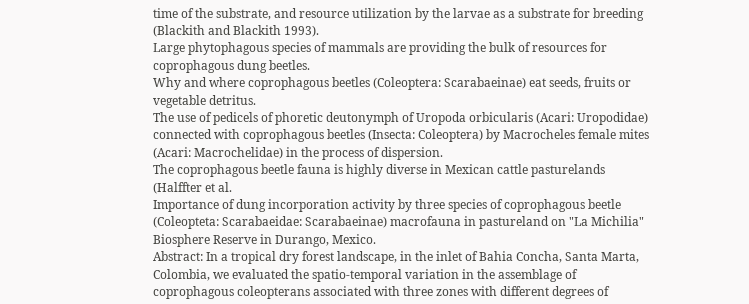time of the substrate, and resource utilization by the larvae as a substrate for breeding (Blackith and Blackith 1993).
Large phytophagous species of mammals are providing the bulk of resources for coprophagous dung beetles.
Why and where coprophagous beetles (Coleoptera: Scarabaeinae) eat seeds, fruits or vegetable detritus.
The use of pedicels of phoretic deutonymph of Uropoda orbicularis (Acari: Uropodidae) connected with coprophagous beetles (Insecta: Coleoptera) by Macrocheles female mites (Acari: Macrochelidae) in the process of dispersion.
The coprophagous beetle fauna is highly diverse in Mexican cattle pasturelands (Halffter et al.
Importance of dung incorporation activity by three species of coprophagous beetle (Coleopteta: Scarabaeidae: Scarabaeinae) macrofauna in pastureland on "La Michilia" Biosphere Reserve in Durango, Mexico.
Abstract: In a tropical dry forest landscape, in the inlet of Bahia Concha, Santa Marta, Colombia, we evaluated the spatio-temporal variation in the assemblage of coprophagous coleopterans associated with three zones with different degrees of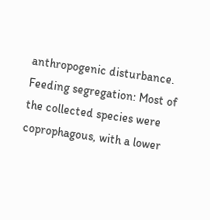anthropogenic disturbance.
Feeding segregation: Most of the collected species were coprophagous, with a lower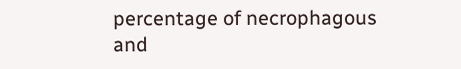percentage of necrophagous and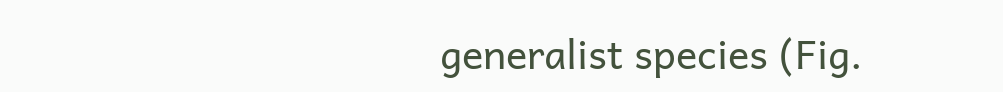generalist species (Fig.